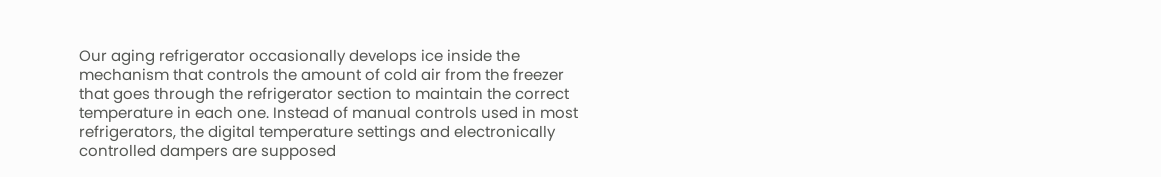Our aging refrigerator occasionally develops ice inside the mechanism that controls the amount of cold air from the freezer that goes through the refrigerator section to maintain the correct temperature in each one. Instead of manual controls used in most refrigerators, the digital temperature settings and electronically controlled dampers are supposed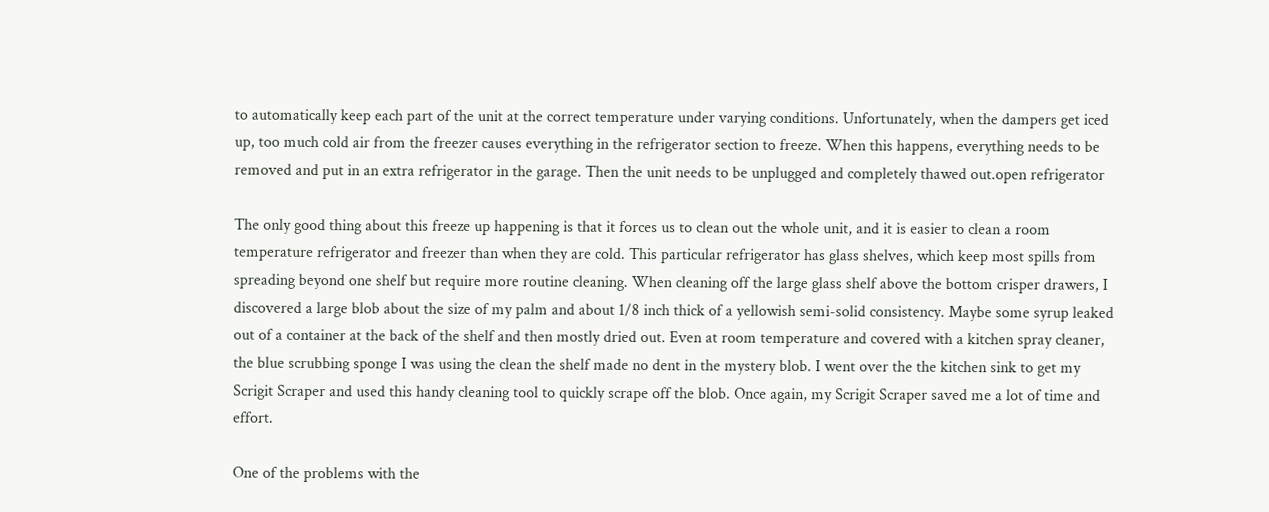to automatically keep each part of the unit at the correct temperature under varying conditions. Unfortunately, when the dampers get iced up, too much cold air from the freezer causes everything in the refrigerator section to freeze. When this happens, everything needs to be removed and put in an extra refrigerator in the garage. Then the unit needs to be unplugged and completely thawed out.open refrigerator

The only good thing about this freeze up happening is that it forces us to clean out the whole unit, and it is easier to clean a room temperature refrigerator and freezer than when they are cold. This particular refrigerator has glass shelves, which keep most spills from spreading beyond one shelf but require more routine cleaning. When cleaning off the large glass shelf above the bottom crisper drawers, I discovered a large blob about the size of my palm and about 1/8 inch thick of a yellowish semi-solid consistency. Maybe some syrup leaked out of a container at the back of the shelf and then mostly dried out. Even at room temperature and covered with a kitchen spray cleaner, the blue scrubbing sponge I was using the clean the shelf made no dent in the mystery blob. I went over the the kitchen sink to get my Scrigit Scraper and used this handy cleaning tool to quickly scrape off the blob. Once again, my Scrigit Scraper saved me a lot of time and effort.

One of the problems with the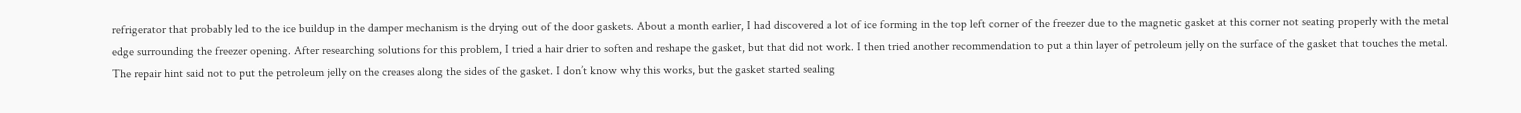refrigerator that probably led to the ice buildup in the damper mechanism is the drying out of the door gaskets. About a month earlier, I had discovered a lot of ice forming in the top left corner of the freezer due to the magnetic gasket at this corner not seating properly with the metal edge surrounding the freezer opening. After researching solutions for this problem, I tried a hair drier to soften and reshape the gasket, but that did not work. I then tried another recommendation to put a thin layer of petroleum jelly on the surface of the gasket that touches the metal. The repair hint said not to put the petroleum jelly on the creases along the sides of the gasket. I don’t know why this works, but the gasket started sealing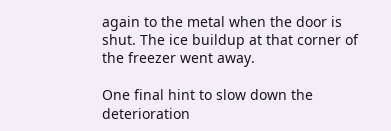again to the metal when the door is shut. The ice buildup at that corner of the freezer went away.

One final hint to slow down the deterioration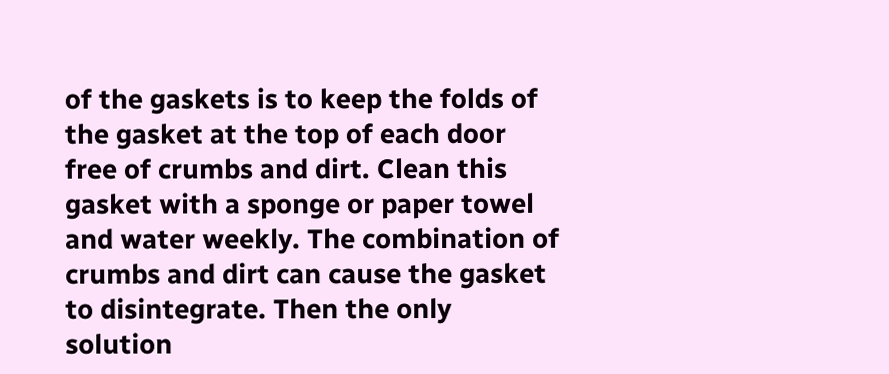of the gaskets is to keep the folds of the gasket at the top of each door free of crumbs and dirt. Clean this gasket with a sponge or paper towel and water weekly. The combination of crumbs and dirt can cause the gasket to disintegrate. Then the only solution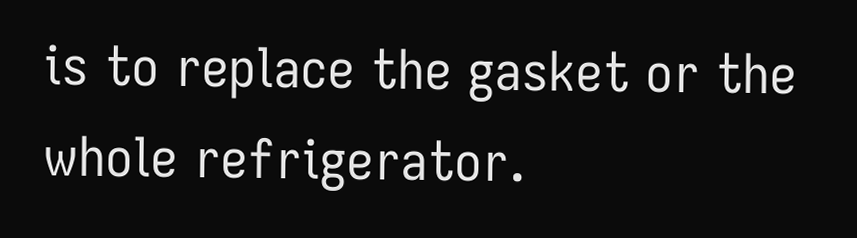is to replace the gasket or the whole refrigerator.